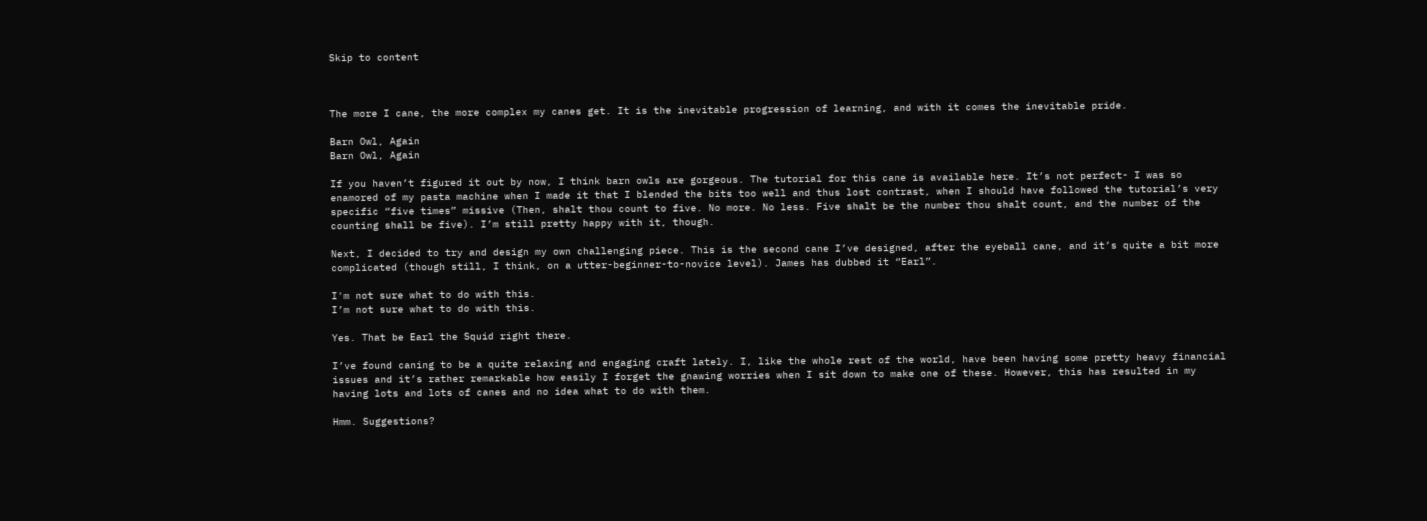Skip to content



The more I cane, the more complex my canes get. It is the inevitable progression of learning, and with it comes the inevitable pride.

Barn Owl, Again
Barn Owl, Again

If you haven’t figured it out by now, I think barn owls are gorgeous. The tutorial for this cane is available here. It’s not perfect- I was so enamored of my pasta machine when I made it that I blended the bits too well and thus lost contrast, when I should have followed the tutorial’s very specific “five times” missive (Then, shalt thou count to five. No more. No less. Five shalt be the number thou shalt count, and the number of the counting shall be five). I’m still pretty happy with it, though.

Next, I decided to try and design my own challenging piece. This is the second cane I’ve designed, after the eyeball cane, and it’s quite a bit more complicated (though still, I think, on a utter-beginner-to-novice level). James has dubbed it “Earl”.

I'm not sure what to do with this.
I’m not sure what to do with this.

Yes. That be Earl the Squid right there.

I’ve found caning to be a quite relaxing and engaging craft lately. I, like the whole rest of the world, have been having some pretty heavy financial issues and it’s rather remarkable how easily I forget the gnawing worries when I sit down to make one of these. However, this has resulted in my having lots and lots of canes and no idea what to do with them.

Hmm. Suggestions?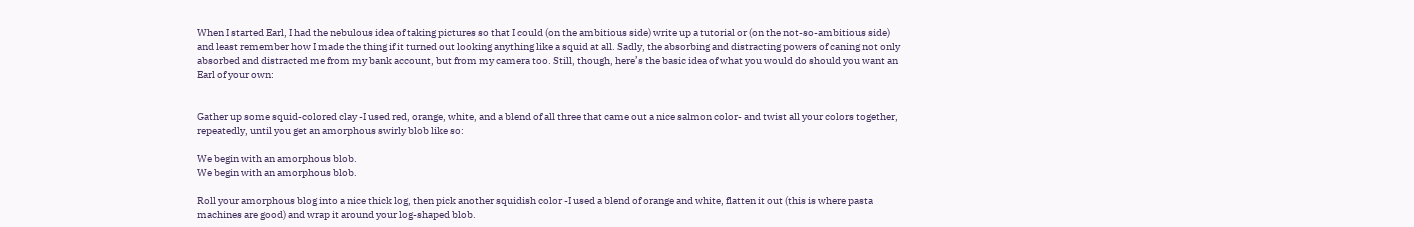When I started Earl, I had the nebulous idea of taking pictures so that I could (on the ambitious side) write up a tutorial or (on the not-so-ambitious side) and least remember how I made the thing if it turned out looking anything like a squid at all. Sadly, the absorbing and distracting powers of caning not only absorbed and distracted me from my bank account, but from my camera too. Still, though, here’s the basic idea of what you would do should you want an Earl of your own:


Gather up some squid-colored clay -I used red, orange, white, and a blend of all three that came out a nice salmon color- and twist all your colors together, repeatedly, until you get an amorphous swirly blob like so:

We begin with an amorphous blob.
We begin with an amorphous blob.

Roll your amorphous blog into a nice thick log, then pick another squidish color -I used a blend of orange and white, flatten it out (this is where pasta machines are good) and wrap it around your log-shaped blob.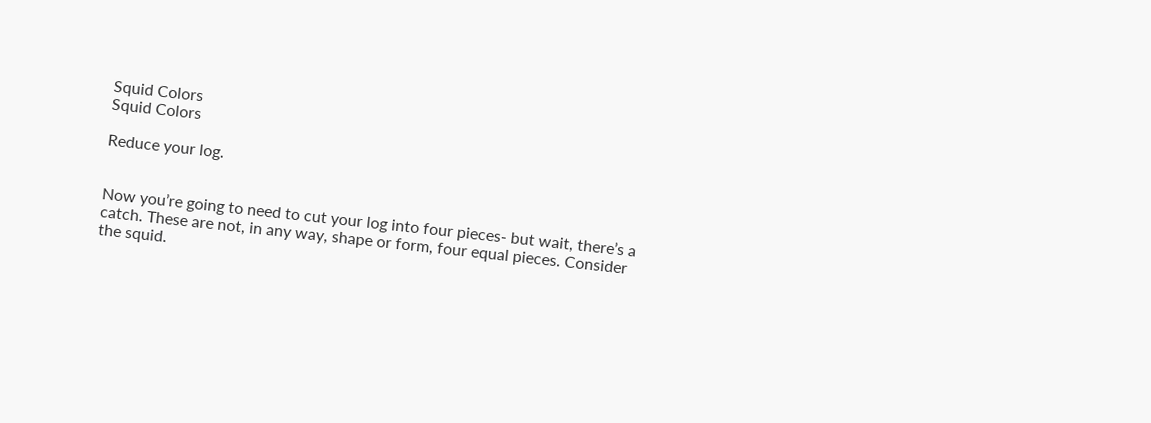Squid Colors
Squid Colors

Reduce your log.


Now you’re going to need to cut your log into four pieces- but wait, there’s a catch. These are not, in any way, shape or form, four equal pieces. Consider the squid.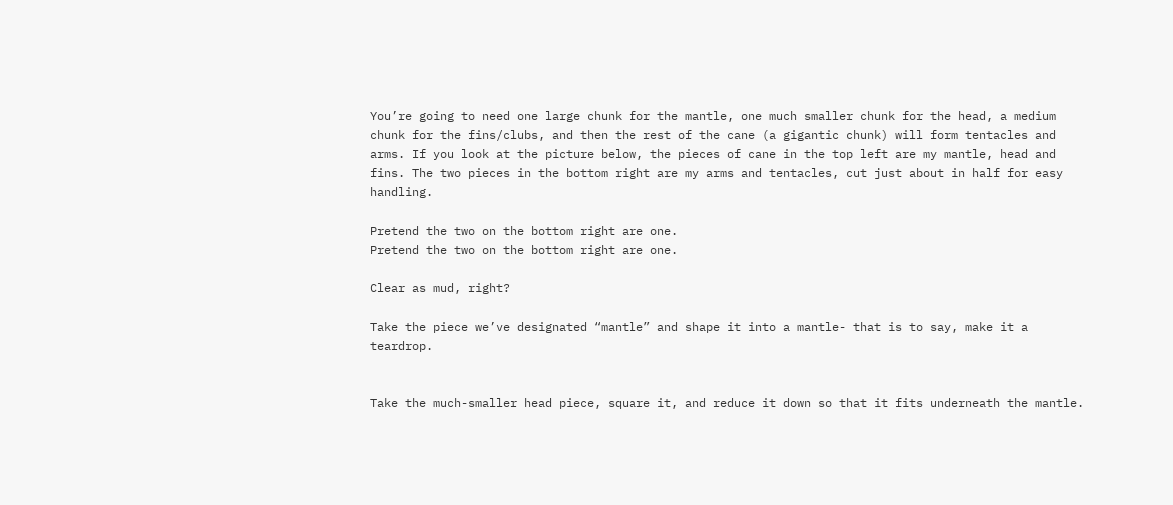You’re going to need one large chunk for the mantle, one much smaller chunk for the head, a medium chunk for the fins/clubs, and then the rest of the cane (a gigantic chunk) will form tentacles and arms. If you look at the picture below, the pieces of cane in the top left are my mantle, head and fins. The two pieces in the bottom right are my arms and tentacles, cut just about in half for easy handling.

Pretend the two on the bottom right are one.
Pretend the two on the bottom right are one.

Clear as mud, right?

Take the piece we’ve designated “mantle” and shape it into a mantle- that is to say, make it a teardrop.


Take the much-smaller head piece, square it, and reduce it down so that it fits underneath the mantle.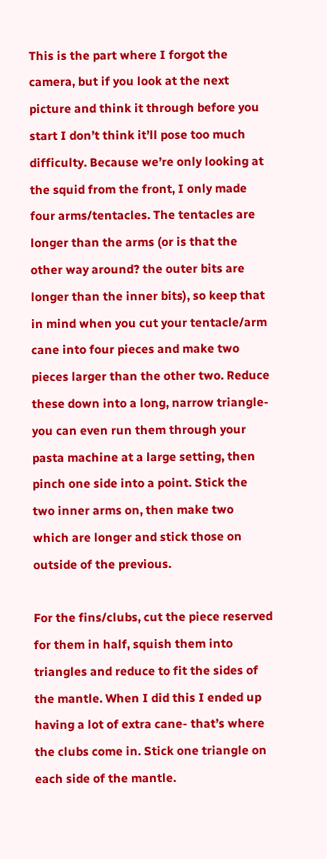This is the part where I forgot the camera, but if you look at the next picture and think it through before you start I don’t think it’ll pose too much difficulty. Because we’re only looking at the squid from the front, I only made four arms/tentacles. The tentacles are longer than the arms (or is that the other way around? the outer bits are longer than the inner bits), so keep that in mind when you cut your tentacle/arm cane into four pieces and make two pieces larger than the other two. Reduce these down into a long, narrow triangle- you can even run them through your pasta machine at a large setting, then pinch one side into a point. Stick the two inner arms on, then make two which are longer and stick those on outside of the previous.

For the fins/clubs, cut the piece reserved for them in half, squish them into triangles and reduce to fit the sides of the mantle. When I did this I ended up having a lot of extra cane- that’s where the clubs come in. Stick one triangle on each side of the mantle.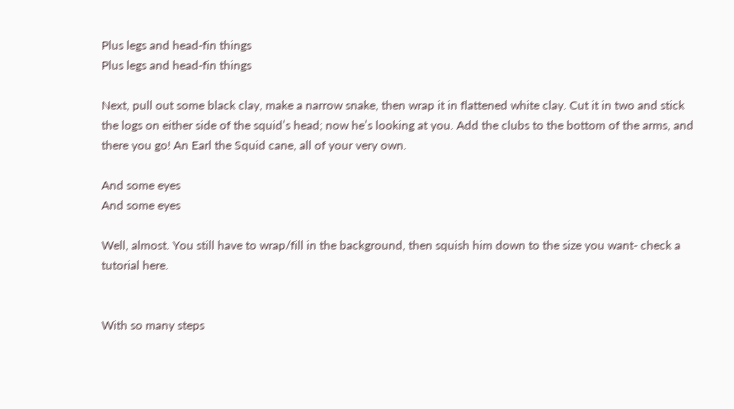Plus legs and head-fin things
Plus legs and head-fin things

Next, pull out some black clay, make a narrow snake, then wrap it in flattened white clay. Cut it in two and stick the logs on either side of the squid’s head; now he’s looking at you. Add the clubs to the bottom of the arms, and there you go! An Earl the Squid cane, all of your very own.

And some eyes
And some eyes

Well, almost. You still have to wrap/fill in the background, then squish him down to the size you want- check a tutorial here.


With so many steps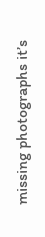missing photographs it’s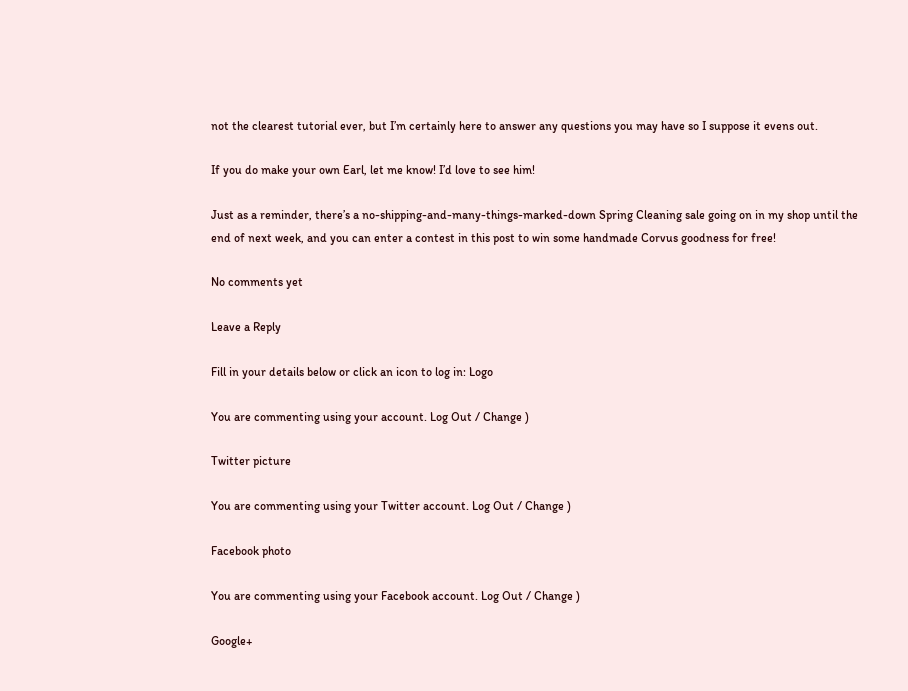not the clearest tutorial ever, but I’m certainly here to answer any questions you may have so I suppose it evens out.

If you do make your own Earl, let me know! I’d love to see him!

Just as a reminder, there’s a no-shipping-and-many-things-marked-down Spring Cleaning sale going on in my shop until the end of next week, and you can enter a contest in this post to win some handmade Corvus goodness for free!

No comments yet

Leave a Reply

Fill in your details below or click an icon to log in: Logo

You are commenting using your account. Log Out / Change )

Twitter picture

You are commenting using your Twitter account. Log Out / Change )

Facebook photo

You are commenting using your Facebook account. Log Out / Change )

Google+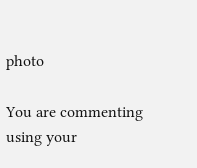photo

You are commenting using your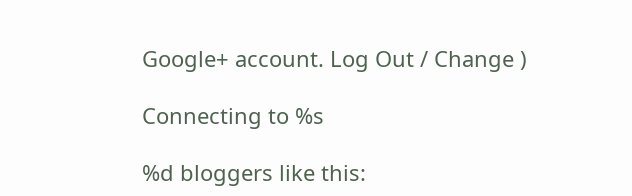Google+ account. Log Out / Change )

Connecting to %s

%d bloggers like this: